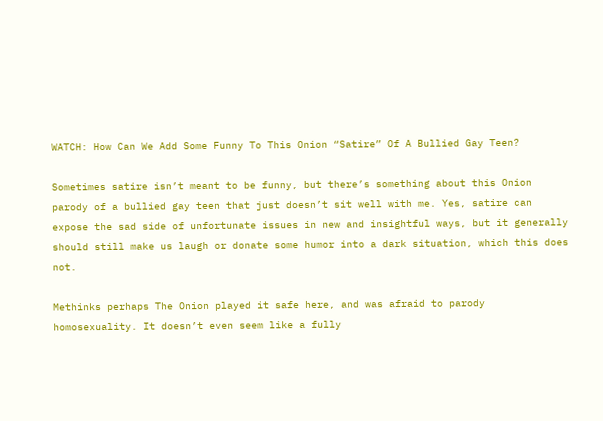WATCH: How Can We Add Some Funny To This Onion “Satire” Of A Bullied Gay Teen?

Sometimes satire isn’t meant to be funny, but there’s something about this Onion parody of a bullied gay teen that just doesn’t sit well with me. Yes, satire can expose the sad side of unfortunate issues in new and insightful ways, but it generally should still make us laugh or donate some humor into a dark situation, which this does not.

Methinks perhaps The Onion played it safe here, and was afraid to parody homosexuality. It doesn’t even seem like a fully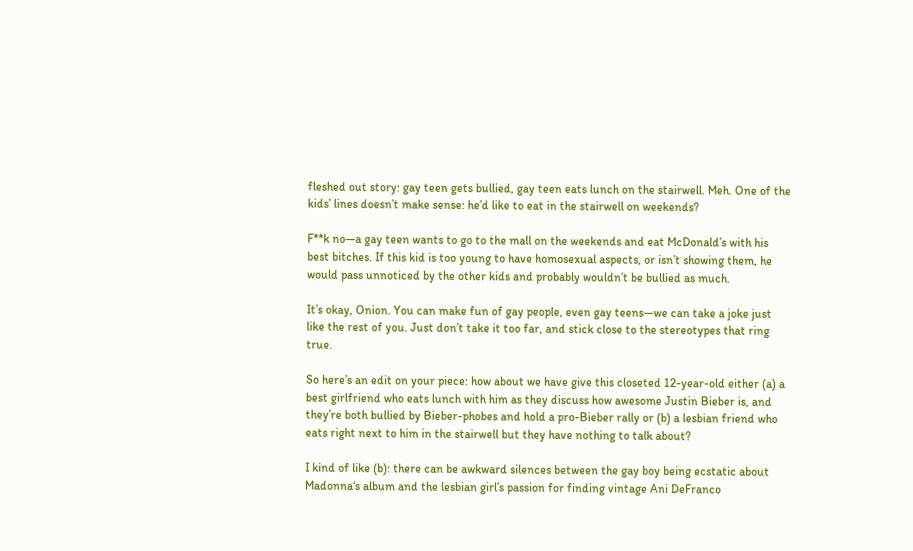fleshed out story: gay teen gets bullied, gay teen eats lunch on the stairwell. Meh. One of the kids’ lines doesn’t make sense: he’d like to eat in the stairwell on weekends?

F**k no—a gay teen wants to go to the mall on the weekends and eat McDonald’s with his best bitches. If this kid is too young to have homosexual aspects, or isn’t showing them, he would pass unnoticed by the other kids and probably wouldn’t be bullied as much.

It’s okay, Onion. You can make fun of gay people, even gay teens—we can take a joke just like the rest of you. Just don’t take it too far, and stick close to the stereotypes that ring true.

So here’s an edit on your piece: how about we have give this closeted 12-year-old either (a) a best girlfriend who eats lunch with him as they discuss how awesome Justin Bieber is, and they’re both bullied by Bieber-phobes and hold a pro-Bieber rally or (b) a lesbian friend who eats right next to him in the stairwell but they have nothing to talk about?

I kind of like (b): there can be awkward silences between the gay boy being ecstatic about Madonna‘s album and the lesbian girl’s passion for finding vintage Ani DeFranco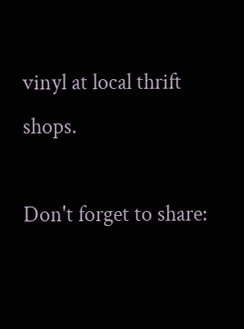vinyl at local thrift shops.

Don't forget to share: